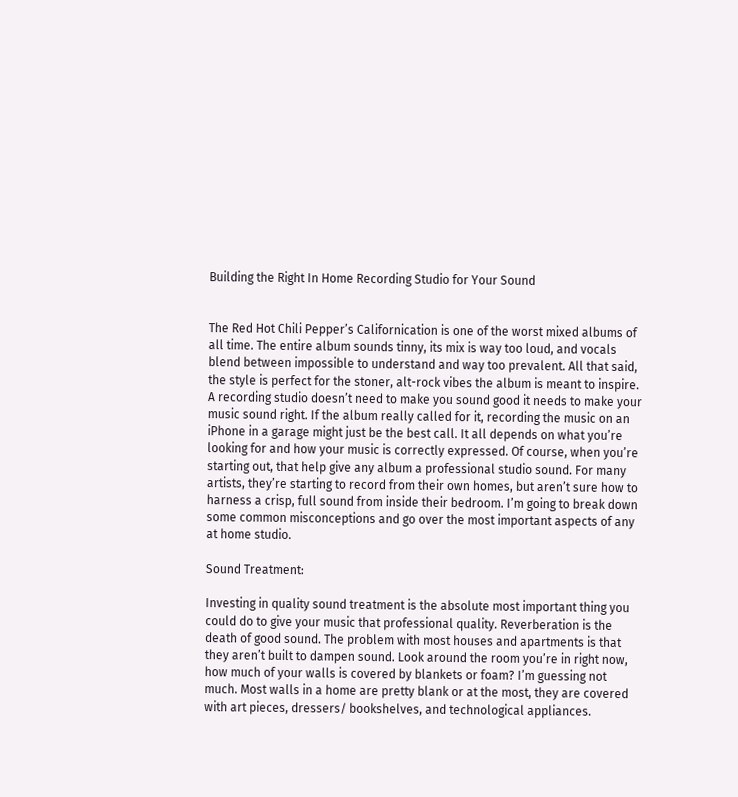Building the Right In Home Recording Studio for Your Sound


The Red Hot Chili Pepper’s Californication is one of the worst mixed albums of all time. The entire album sounds tinny, its mix is way too loud, and vocals blend between impossible to understand and way too prevalent. All that said, the style is perfect for the stoner, alt-rock vibes the album is meant to inspire. A recording studio doesn’t need to make you sound good it needs to make your music sound right. If the album really called for it, recording the music on an iPhone in a garage might just be the best call. It all depends on what you’re looking for and how your music is correctly expressed. Of course, when you’re starting out, that help give any album a professional studio sound. For many artists, they’re starting to record from their own homes, but aren’t sure how to harness a crisp, full sound from inside their bedroom. I’m going to break down some common misconceptions and go over the most important aspects of any at home studio.

Sound Treatment:

Investing in quality sound treatment is the absolute most important thing you could do to give your music that professional quality. Reverberation is the death of good sound. The problem with most houses and apartments is that they aren’t built to dampen sound. Look around the room you’re in right now, how much of your walls is covered by blankets or foam? I’m guessing not much. Most walls in a home are pretty blank or at the most, they are covered with art pieces, dressers/ bookshelves, and technological appliances.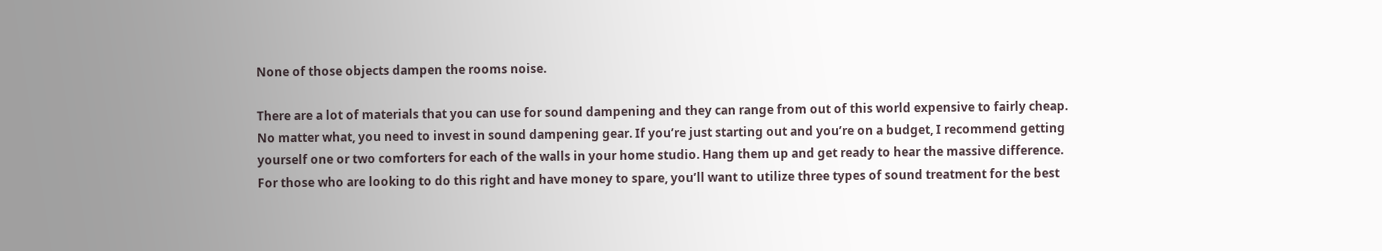None of those objects dampen the rooms noise.

There are a lot of materials that you can use for sound dampening and they can range from out of this world expensive to fairly cheap. No matter what, you need to invest in sound dampening gear. If you’re just starting out and you’re on a budget, I recommend getting yourself one or two comforters for each of the walls in your home studio. Hang them up and get ready to hear the massive difference. For those who are looking to do this right and have money to spare, you’ll want to utilize three types of sound treatment for the best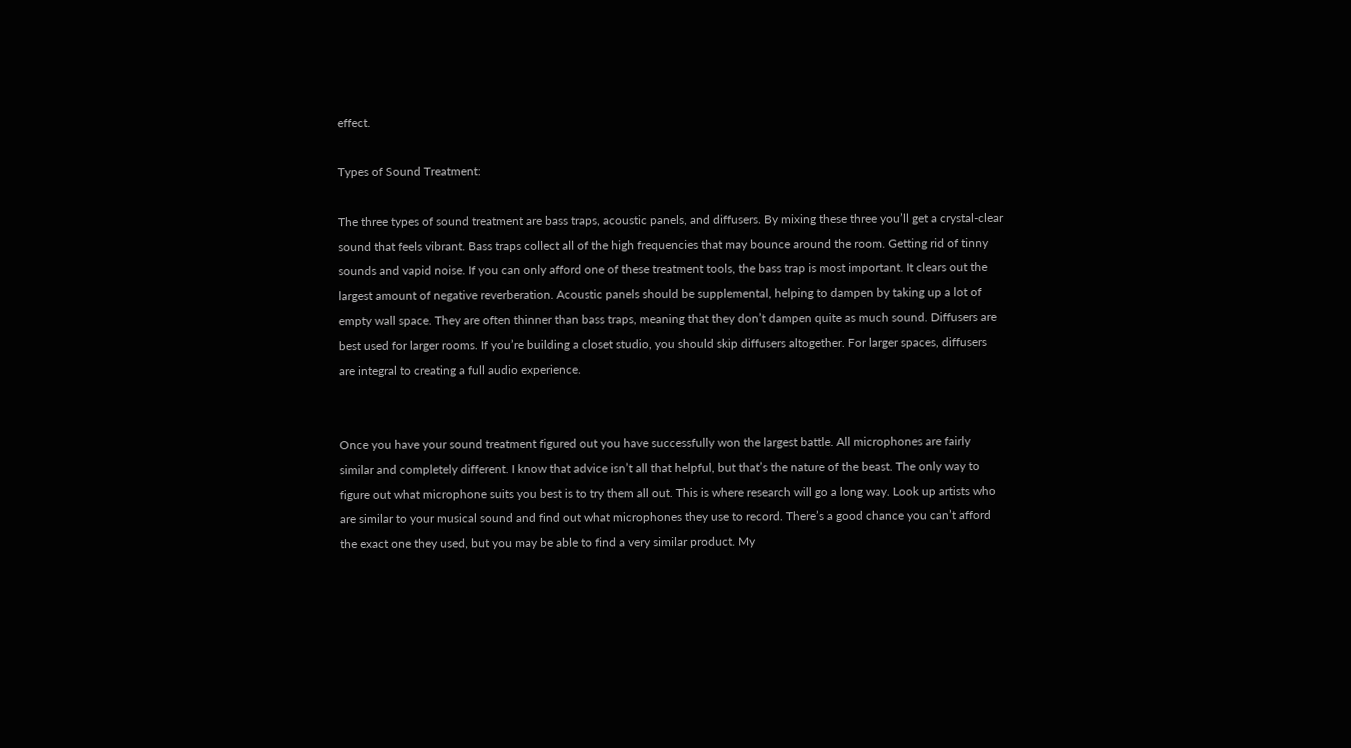effect.

Types of Sound Treatment:

The three types of sound treatment are bass traps, acoustic panels, and diffusers. By mixing these three you’ll get a crystal-clear sound that feels vibrant. Bass traps collect all of the high frequencies that may bounce around the room. Getting rid of tinny sounds and vapid noise. If you can only afford one of these treatment tools, the bass trap is most important. It clears out the largest amount of negative reverberation. Acoustic panels should be supplemental, helping to dampen by taking up a lot of empty wall space. They are often thinner than bass traps, meaning that they don’t dampen quite as much sound. Diffusers are best used for larger rooms. If you’re building a closet studio, you should skip diffusers altogether. For larger spaces, diffusers are integral to creating a full audio experience.


Once you have your sound treatment figured out you have successfully won the largest battle. All microphones are fairly similar and completely different. I know that advice isn’t all that helpful, but that’s the nature of the beast. The only way to figure out what microphone suits you best is to try them all out. This is where research will go a long way. Look up artists who are similar to your musical sound and find out what microphones they use to record. There’s a good chance you can’t afford the exact one they used, but you may be able to find a very similar product. My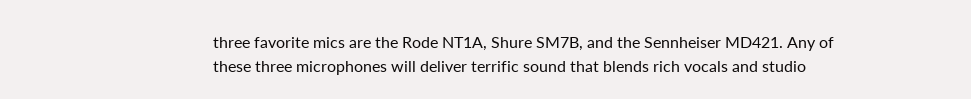three favorite mics are the Rode NT1A, Shure SM7B, and the Sennheiser MD421. Any of these three microphones will deliver terrific sound that blends rich vocals and studio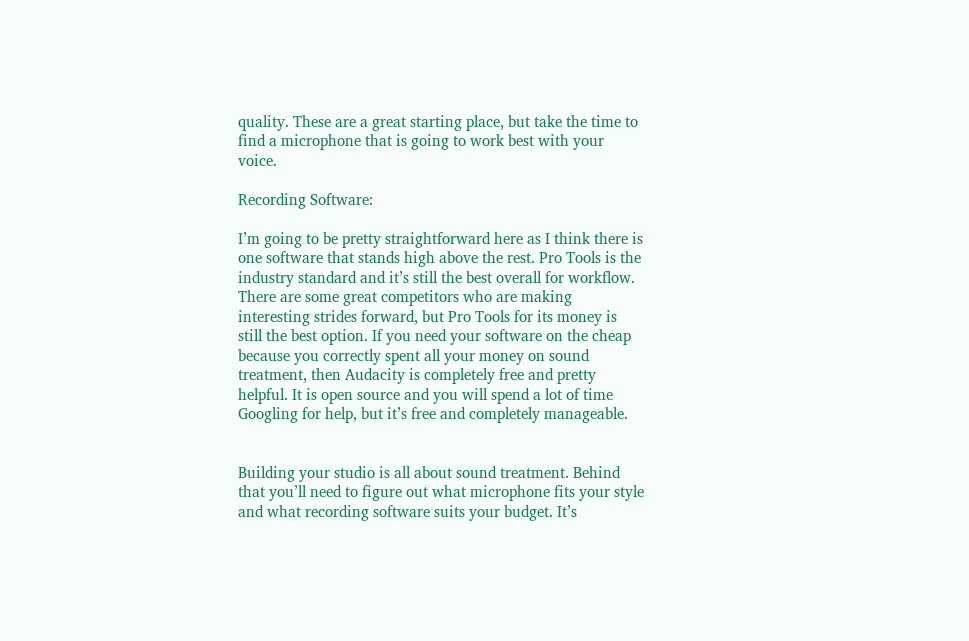quality. These are a great starting place, but take the time to find a microphone that is going to work best with your voice.

Recording Software:

I’m going to be pretty straightforward here as I think there is one software that stands high above the rest. Pro Tools is the industry standard and it’s still the best overall for workflow. There are some great competitors who are making interesting strides forward, but Pro Tools for its money is still the best option. If you need your software on the cheap because you correctly spent all your money on sound treatment, then Audacity is completely free and pretty helpful. It is open source and you will spend a lot of time Googling for help, but it’s free and completely manageable.


Building your studio is all about sound treatment. Behind that you’ll need to figure out what microphone fits your style and what recording software suits your budget. It’s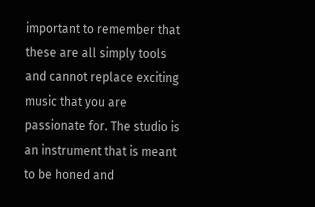important to remember that these are all simply tools and cannot replace exciting music that you are passionate for. The studio is an instrument that is meant to be honed and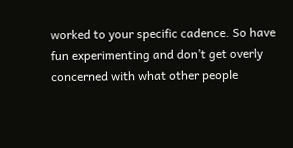worked to your specific cadence. So have fun experimenting and don’t get overly concerned with what other people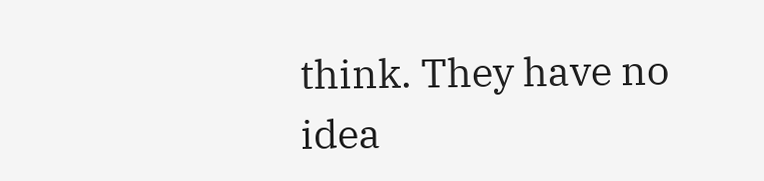think. They have no idea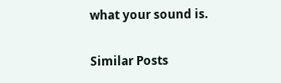what your sound is.

Similar Posts